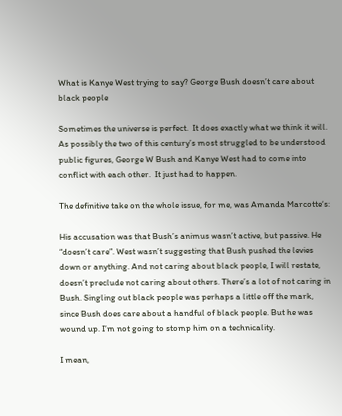What is Kanye West trying to say? George Bush doesn’t care about black people

Sometimes the universe is perfect.  It does exactly what we think it will.  As possibly the two of this century’s most struggled to be understood public figures, George W Bush and Kanye West had to come into conflict with each other.  It just had to happen.

The definitive take on the whole issue, for me, was Amanda Marcotte‘s:

His accusation was that Bush’s animus wasn’t active, but passive. He “doesn’t care”. West wasn’t suggesting that Bush pushed the levies down or anything. And not caring about black people, I will restate, doesn’t preclude not caring about others. There’s a lot of not caring in Bush. Singling out black people was perhaps a little off the mark, since Bush does care about a handful of black people. But he was wound up. I’m not going to stomp him on a technicality.

I mean,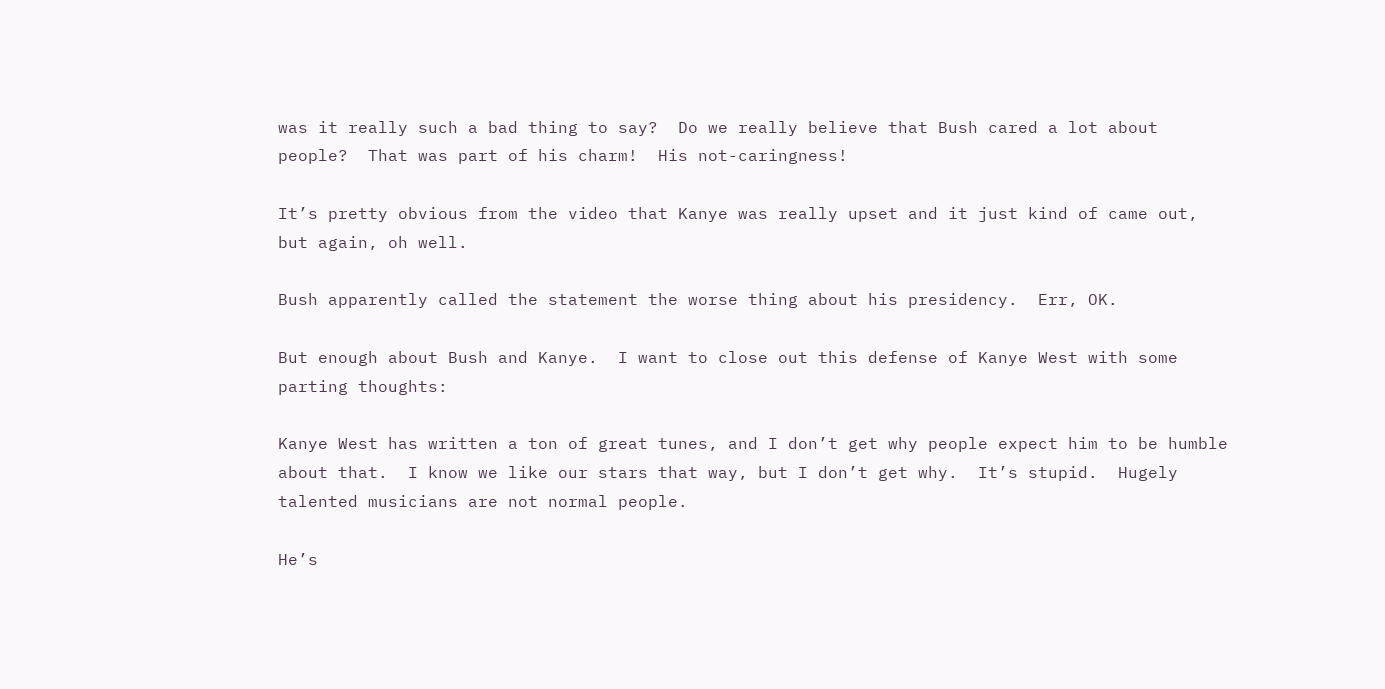was it really such a bad thing to say?  Do we really believe that Bush cared a lot about people?  That was part of his charm!  His not-caringness!

It’s pretty obvious from the video that Kanye was really upset and it just kind of came out, but again, oh well.

Bush apparently called the statement the worse thing about his presidency.  Err, OK.

But enough about Bush and Kanye.  I want to close out this defense of Kanye West with some parting thoughts:

Kanye West has written a ton of great tunes, and I don’t get why people expect him to be humble about that.  I know we like our stars that way, but I don’t get why.  It’s stupid.  Hugely talented musicians are not normal people.

He’s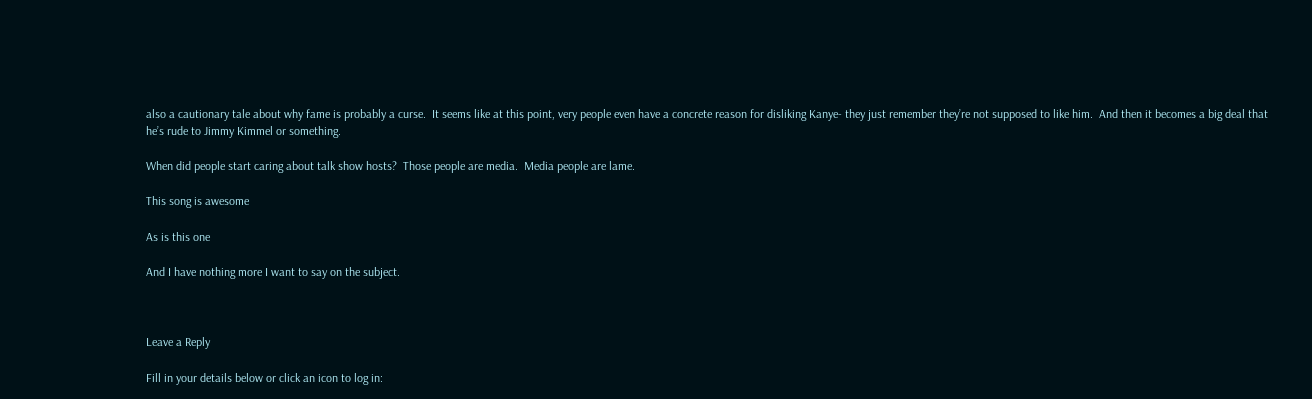also a cautionary tale about why fame is probably a curse.  It seems like at this point, very people even have a concrete reason for disliking Kanye- they just remember they’re not supposed to like him.  And then it becomes a big deal that he’s rude to Jimmy Kimmel or something.

When did people start caring about talk show hosts?  Those people are media.  Media people are lame.

This song is awesome

As is this one

And I have nothing more I want to say on the subject.



Leave a Reply

Fill in your details below or click an icon to log in: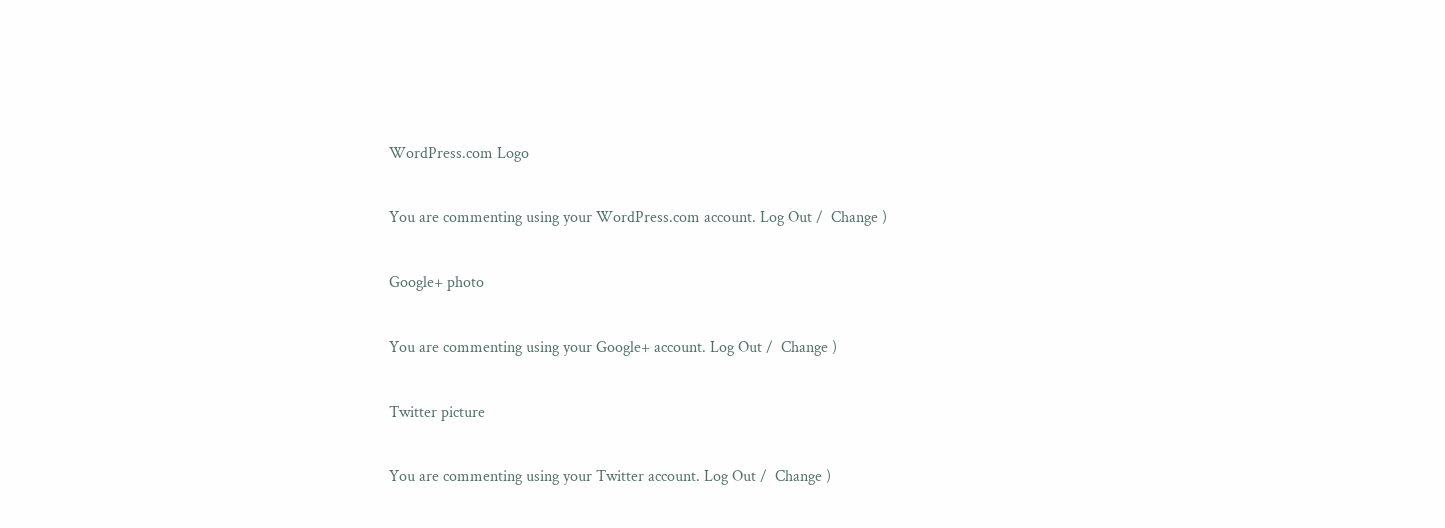WordPress.com Logo

You are commenting using your WordPress.com account. Log Out /  Change )

Google+ photo

You are commenting using your Google+ account. Log Out /  Change )

Twitter picture

You are commenting using your Twitter account. Log Out /  Change )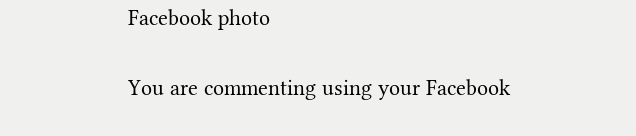Facebook photo

You are commenting using your Facebook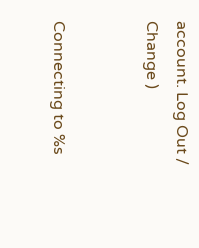account. Log Out /  Change )


Connecting to %s